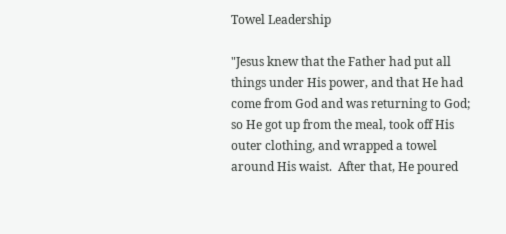Towel Leadership

"Jesus knew that the Father had put all things under His power, and that He had come from God and was returning to God; so He got up from the meal, took off His outer clothing, and wrapped a towel around His waist.  After that, He poured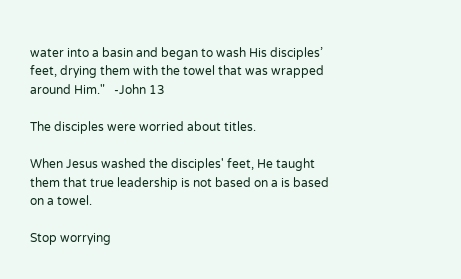water into a basin and began to wash His disciples’ feet, drying them with the towel that was wrapped around Him."   -John 13

The disciples were worried about titles.

When Jesus washed the disciples' feet, He taught them that true leadership is not based on a is based on a towel.

Stop worrying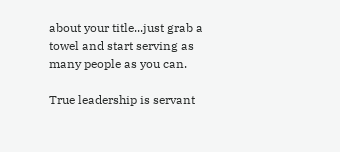about your title...just grab a towel and start serving as many people as you can.

True leadership is servant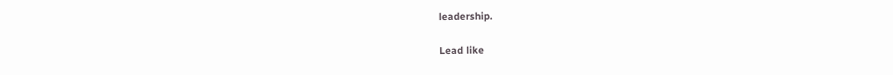leadership.

Lead like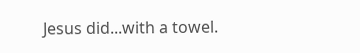Jesus did...with a towel.